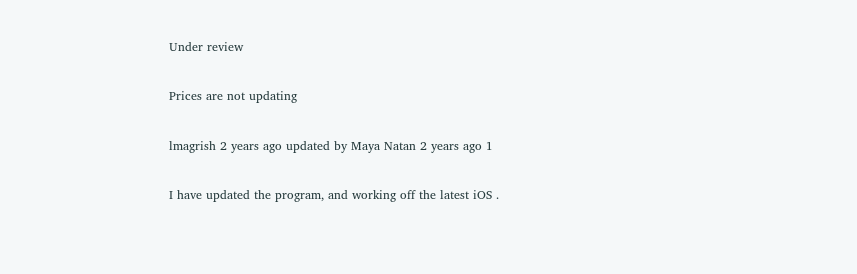Under review

Prices are not updating

lmagrish 2 years ago updated by Maya Natan 2 years ago 1

I have updated the program, and working off the latest iOS .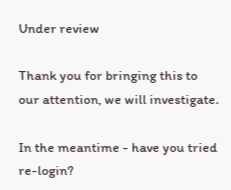Under review

Thank you for bringing this to our attention, we will investigate.

In the meantime - have you tried re-login?